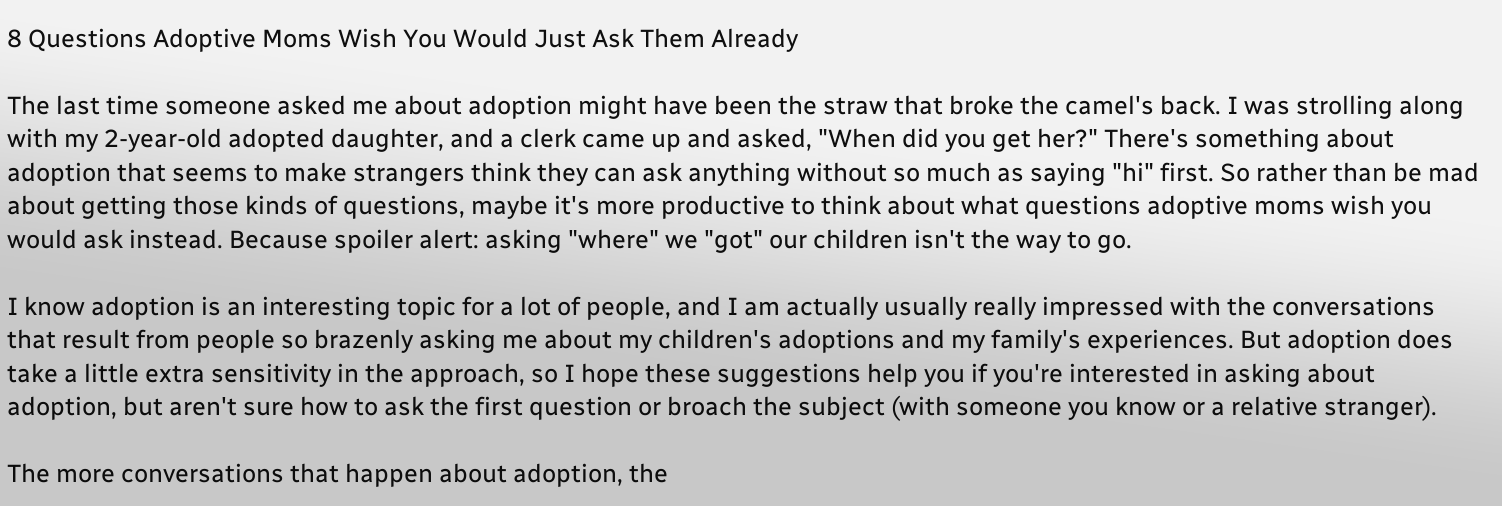8 Questions Adoptive Moms Wish You Would Just Ask Them Already

The last time someone asked me about adoption might have been the straw that broke the camel's back. I was strolling along with my 2-year-old adopted daughter, and a clerk came up and asked, "When did you get her?" There's something about adoption that seems to make strangers think they can ask anything without so much as saying "hi" first. So rather than be mad about getting those kinds of questions, maybe it's more productive to think about what questions adoptive moms wish you would ask instead. Because spoiler alert: asking "where" we "got" our children isn't the way to go.

I know adoption is an interesting topic for a lot of people, and I am actually usually really impressed with the conversations that result from people so brazenly asking me about my children's adoptions and my family's experiences. But adoption does take a little extra sensitivity in the approach, so I hope these suggestions help you if you're interested in asking about adoption, but aren't sure how to ask the first question or broach the subject (with someone you know or a relative stranger).

The more conversations that happen about adoption, the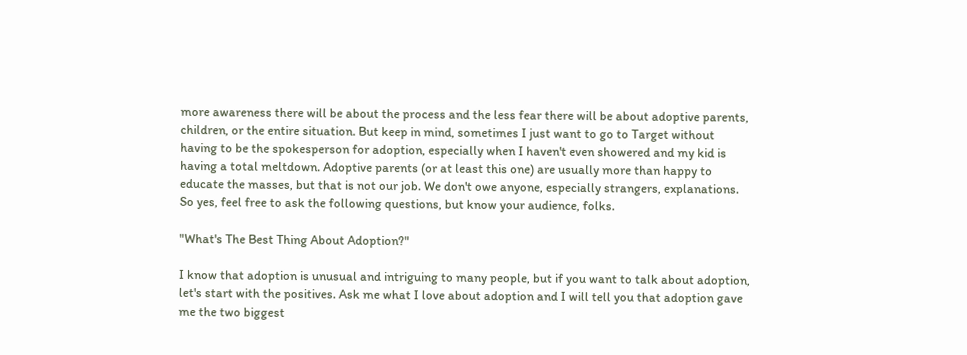more awareness there will be about the process and the less fear there will be about adoptive parents, children, or the entire situation. But keep in mind, sometimes I just want to go to Target without having to be the spokesperson for adoption, especially when I haven't even showered and my kid is having a total meltdown. Adoptive parents (or at least this one) are usually more than happy to educate the masses, but that is not our job. We don't owe anyone, especially strangers, explanations. So yes, feel free to ask the following questions, but know your audience, folks.

"What's The Best Thing About Adoption?"

I know that adoption is unusual and intriguing to many people, but if you want to talk about adoption, let's start with the positives. Ask me what I love about adoption and I will tell you that adoption gave me the two biggest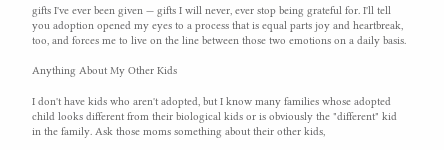gifts I've ever been given — gifts I will never, ever stop being grateful for. I'll tell you adoption opened my eyes to a process that is equal parts joy and heartbreak, too, and forces me to live on the line between those two emotions on a daily basis.

Anything About My Other Kids

I don't have kids who aren't adopted, but I know many families whose adopted child looks different from their biological kids or is obviously the "different" kid in the family. Ask those moms something about their other kids,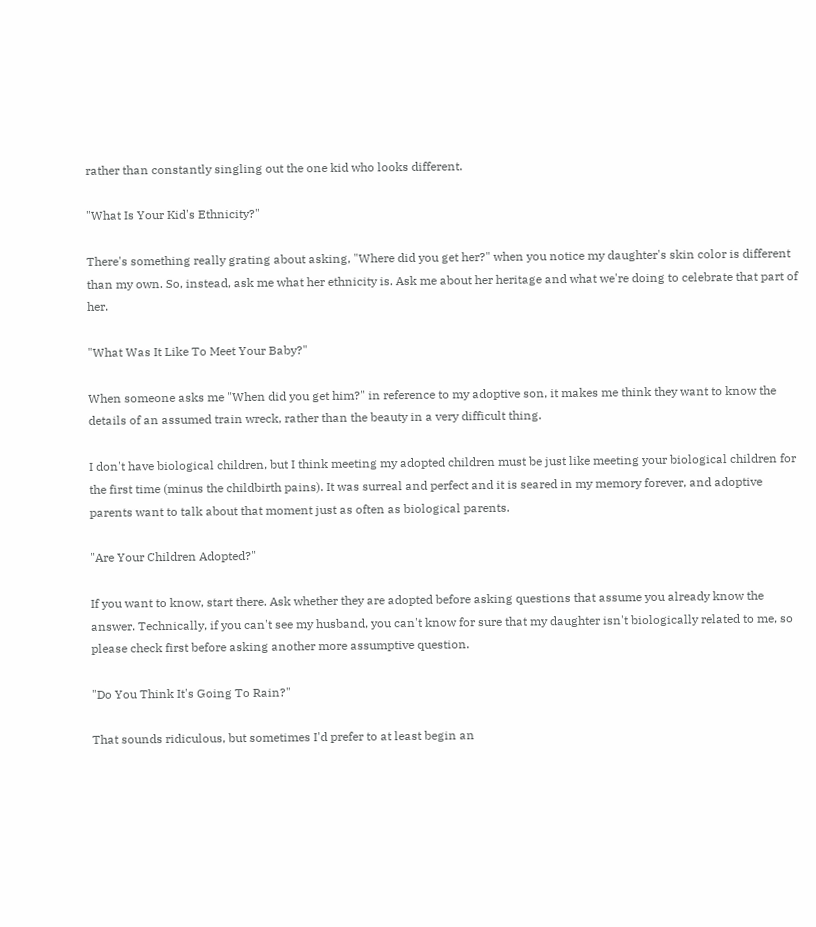rather than constantly singling out the one kid who looks different.

"What Is Your Kid's Ethnicity?"

There's something really grating about asking, "Where did you get her?" when you notice my daughter's skin color is different than my own. So, instead, ask me what her ethnicity is. Ask me about her heritage and what we're doing to celebrate that part of her.

"What Was It Like To Meet Your Baby?"

When someone asks me "When did you get him?" in reference to my adoptive son, it makes me think they want to know the details of an assumed train wreck, rather than the beauty in a very difficult thing.

I don't have biological children, but I think meeting my adopted children must be just like meeting your biological children for the first time (minus the childbirth pains). It was surreal and perfect and it is seared in my memory forever, and adoptive parents want to talk about that moment just as often as biological parents.

"Are Your Children Adopted?"

If you want to know, start there. Ask whether they are adopted before asking questions that assume you already know the answer. Technically, if you can't see my husband, you can't know for sure that my daughter isn't biologically related to me, so please check first before asking another more assumptive question.

"Do You Think It's Going To Rain?"

That sounds ridiculous, but sometimes I'd prefer to at least begin an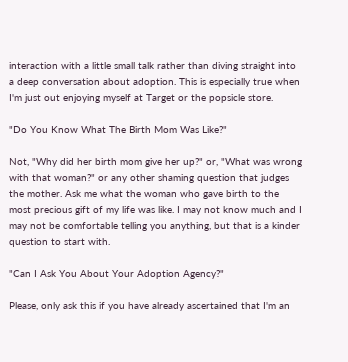interaction with a little small talk rather than diving straight into a deep conversation about adoption. This is especially true when I'm just out enjoying myself at Target or the popsicle store.

"Do You Know What The Birth Mom Was Like?"

Not, "Why did her birth mom give her up?" or, "What was wrong with that woman?" or any other shaming question that judges the mother. Ask me what the woman who gave birth to the most precious gift of my life was like. I may not know much and I may not be comfortable telling you anything, but that is a kinder question to start with.

"Can I Ask You About Your Adoption Agency?"

Please, only ask this if you have already ascertained that I'm an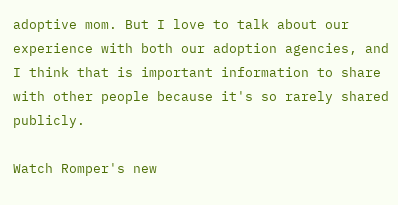adoptive mom. But I love to talk about our experience with both our adoption agencies, and I think that is important information to share with other people because it's so rarely shared publicly.

Watch Romper's new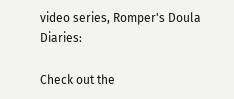video series, Romper's Doula Diaries:

Check out the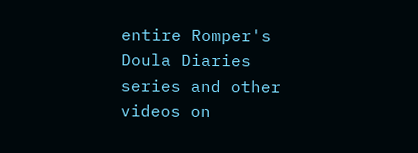entire Romper's Doula Diaries series and other videos on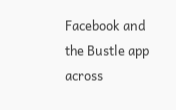Facebook and the Bustle app across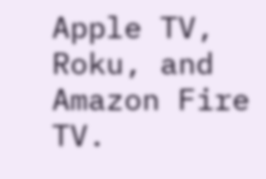Apple TV, Roku, and Amazon Fire TV.